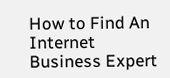How to Find An Internet Business Expert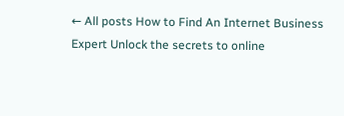← All posts How to Find An Internet Business Expert Unlock the secrets to online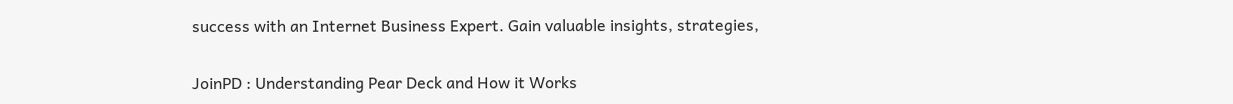success with an Internet Business Expert. Gain valuable insights, strategies,

JoinPD : Understanding Pear Deck and How it Works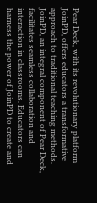Pear Deck, with its revolutionary platform JoinPD, offers educators a transformative approach to traditional teaching methods. JoinPD, an integral component of Pear Deck, facilitates seamless collaboration and interaction in classrooms. Educators can harness the power of JoinPD to create and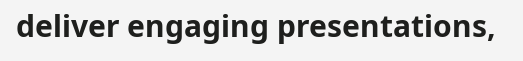deliver engaging presentations,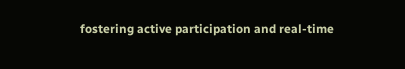fostering active participation and real-time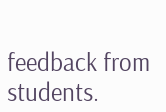feedback from students.